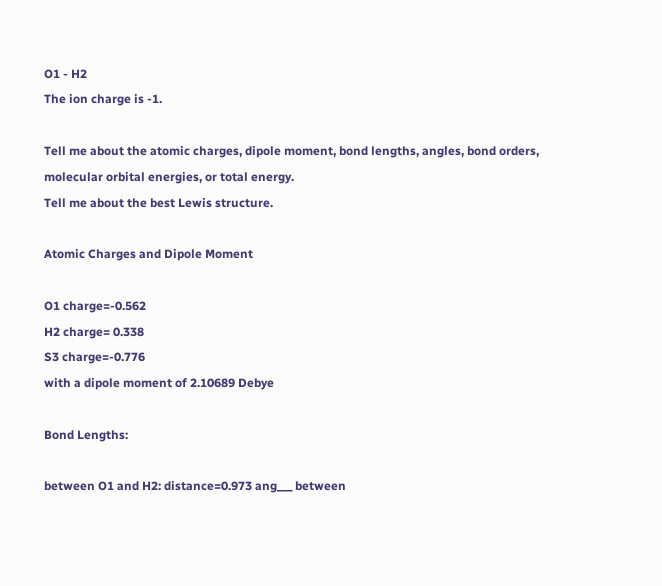O1 - H2
The ion charge is -1.

Tell me about the atomic charges, dipole moment, bond lengths, angles, bond orders,
molecular orbital energies, or total energy.
Tell me about the best Lewis structure.

Atomic Charges and Dipole Moment

O1 charge=-0.562
H2 charge= 0.338
S3 charge=-0.776
with a dipole moment of 2.10689 Debye

Bond Lengths:

between O1 and H2: distance=0.973 ang___ between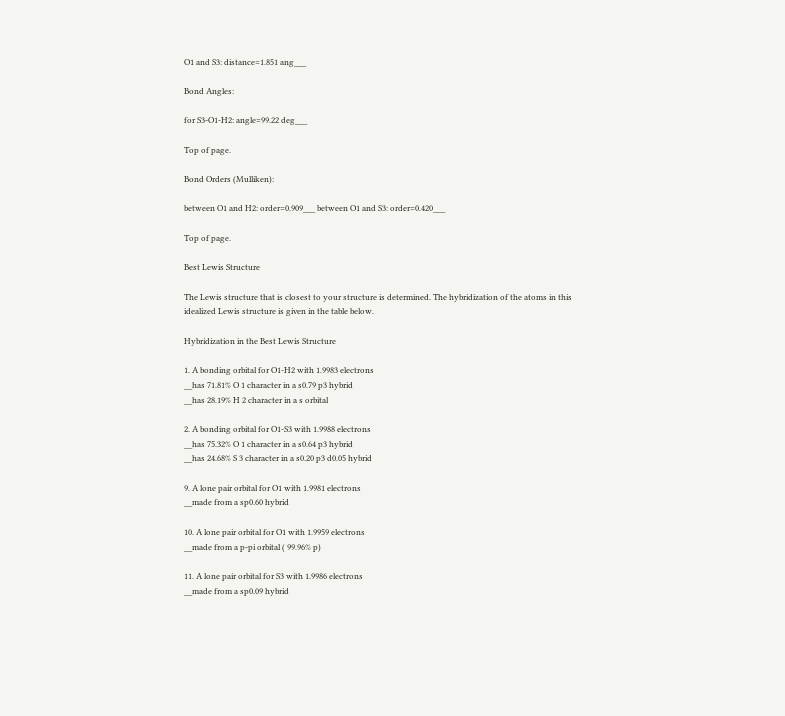O1 and S3: distance=1.851 ang___

Bond Angles:

for S3-O1-H2: angle=99.22 deg___

Top of page.

Bond Orders (Mulliken):

between O1 and H2: order=0.909___ between O1 and S3: order=0.420___

Top of page.

Best Lewis Structure

The Lewis structure that is closest to your structure is determined. The hybridization of the atoms in this idealized Lewis structure is given in the table below.

Hybridization in the Best Lewis Structure

1. A bonding orbital for O1-H2 with 1.9983 electrons
__has 71.81% O 1 character in a s0.79 p3 hybrid
__has 28.19% H 2 character in a s orbital

2. A bonding orbital for O1-S3 with 1.9988 electrons
__has 75.32% O 1 character in a s0.64 p3 hybrid
__has 24.68% S 3 character in a s0.20 p3 d0.05 hybrid

9. A lone pair orbital for O1 with 1.9981 electrons
__made from a sp0.60 hybrid

10. A lone pair orbital for O1 with 1.9959 electrons
__made from a p-pi orbital ( 99.96% p)

11. A lone pair orbital for S3 with 1.9986 electrons
__made from a sp0.09 hybrid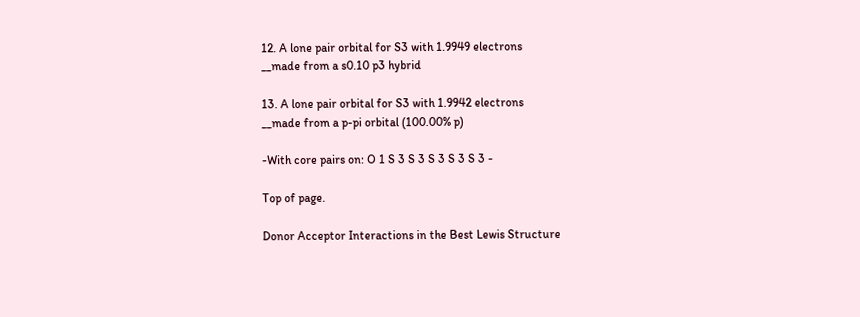12. A lone pair orbital for S3 with 1.9949 electrons
__made from a s0.10 p3 hybrid

13. A lone pair orbital for S3 with 1.9942 electrons
__made from a p-pi orbital (100.00% p)

-With core pairs on: O 1 S 3 S 3 S 3 S 3 S 3 -

Top of page.

Donor Acceptor Interactions in the Best Lewis Structure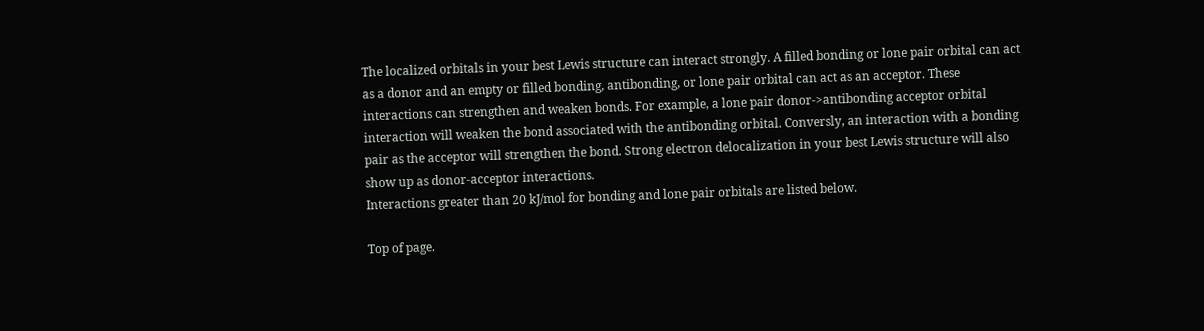The localized orbitals in your best Lewis structure can interact strongly. A filled bonding or lone pair orbital can act as a donor and an empty or filled bonding, antibonding, or lone pair orbital can act as an acceptor. These interactions can strengthen and weaken bonds. For example, a lone pair donor->antibonding acceptor orbital interaction will weaken the bond associated with the antibonding orbital. Conversly, an interaction with a bonding pair as the acceptor will strengthen the bond. Strong electron delocalization in your best Lewis structure will also show up as donor-acceptor interactions.
Interactions greater than 20 kJ/mol for bonding and lone pair orbitals are listed below.

Top of page.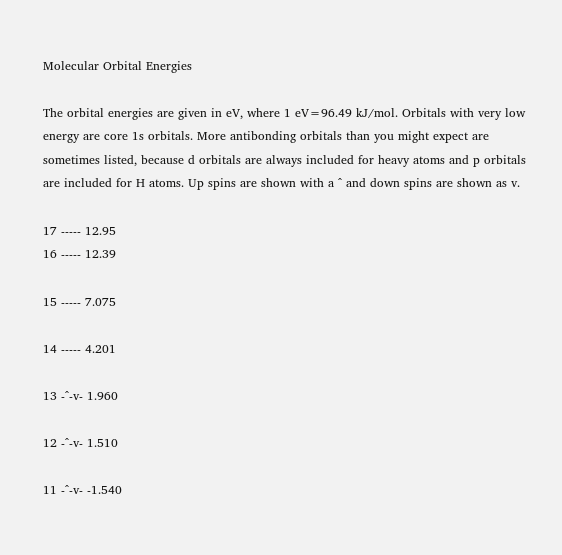Molecular Orbital Energies

The orbital energies are given in eV, where 1 eV=96.49 kJ/mol. Orbitals with very low energy are core 1s orbitals. More antibonding orbitals than you might expect are sometimes listed, because d orbitals are always included for heavy atoms and p orbitals are included for H atoms. Up spins are shown with a ^ and down spins are shown as v.

17 ----- 12.95
16 ----- 12.39

15 ----- 7.075

14 ----- 4.201

13 -^-v- 1.960

12 -^-v- 1.510

11 -^-v- -1.540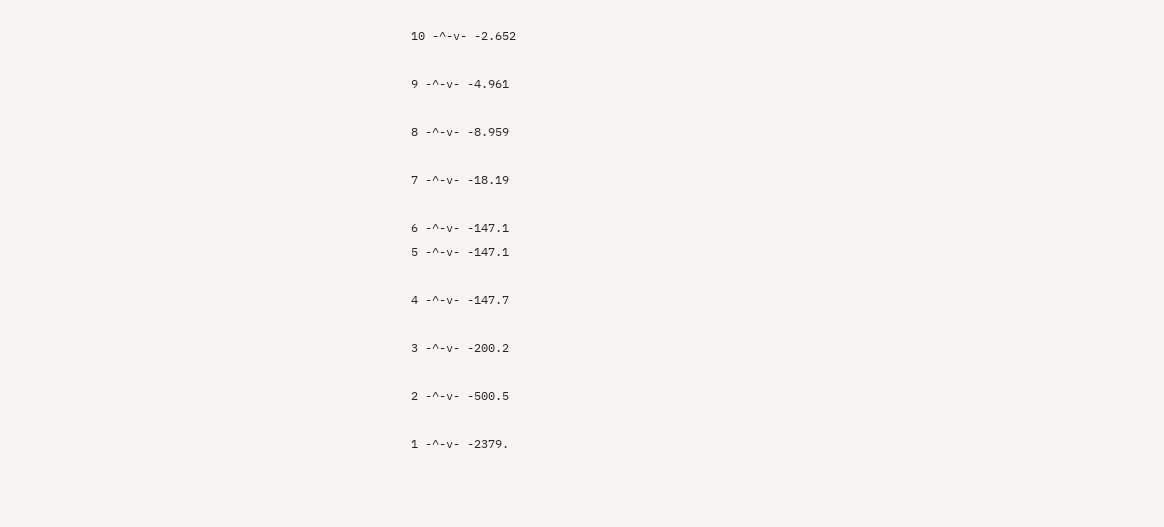10 -^-v- -2.652

9 -^-v- -4.961

8 -^-v- -8.959

7 -^-v- -18.19

6 -^-v- -147.1
5 -^-v- -147.1

4 -^-v- -147.7

3 -^-v- -200.2

2 -^-v- -500.5

1 -^-v- -2379.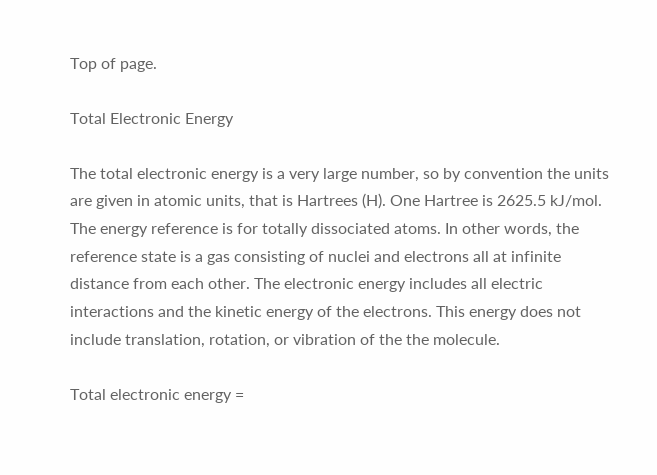Top of page.

Total Electronic Energy

The total electronic energy is a very large number, so by convention the units are given in atomic units, that is Hartrees (H). One Hartree is 2625.5 kJ/mol. The energy reference is for totally dissociated atoms. In other words, the reference state is a gas consisting of nuclei and electrons all at infinite distance from each other. The electronic energy includes all electric interactions and the kinetic energy of the electrons. This energy does not include translation, rotation, or vibration of the the molecule.

Total electronic energy =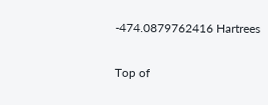-474.0879762416 Hartrees

Top of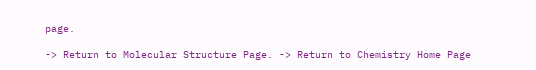page.

-> Return to Molecular Structure Page. -> Return to Chemistry Home Page